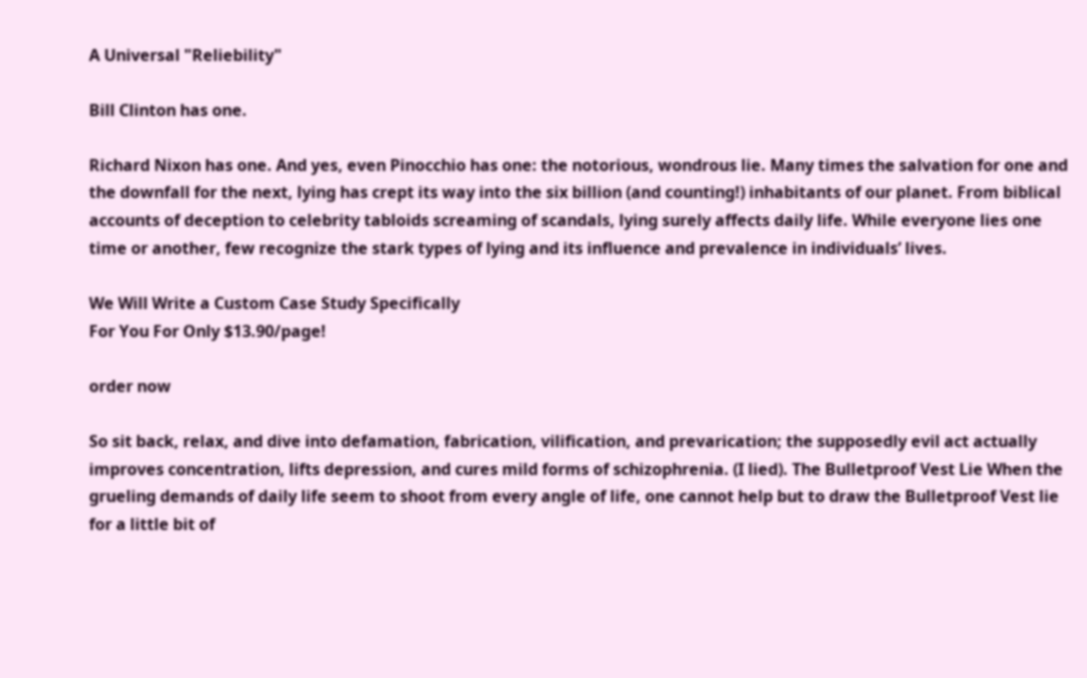A Universal "Reliebility"

Bill Clinton has one.

Richard Nixon has one. And yes, even Pinocchio has one: the notorious, wondrous lie. Many times the salvation for one and the downfall for the next, lying has crept its way into the six billion (and counting!) inhabitants of our planet. From biblical accounts of deception to celebrity tabloids screaming of scandals, lying surely affects daily life. While everyone lies one time or another, few recognize the stark types of lying and its influence and prevalence in individuals’ lives.

We Will Write a Custom Case Study Specifically
For You For Only $13.90/page!

order now

So sit back, relax, and dive into defamation, fabrication, vilification, and prevarication; the supposedly evil act actually improves concentration, lifts depression, and cures mild forms of schizophrenia. (I lied). The Bulletproof Vest Lie When the grueling demands of daily life seem to shoot from every angle of life, one cannot help but to draw the Bulletproof Vest lie for a little bit of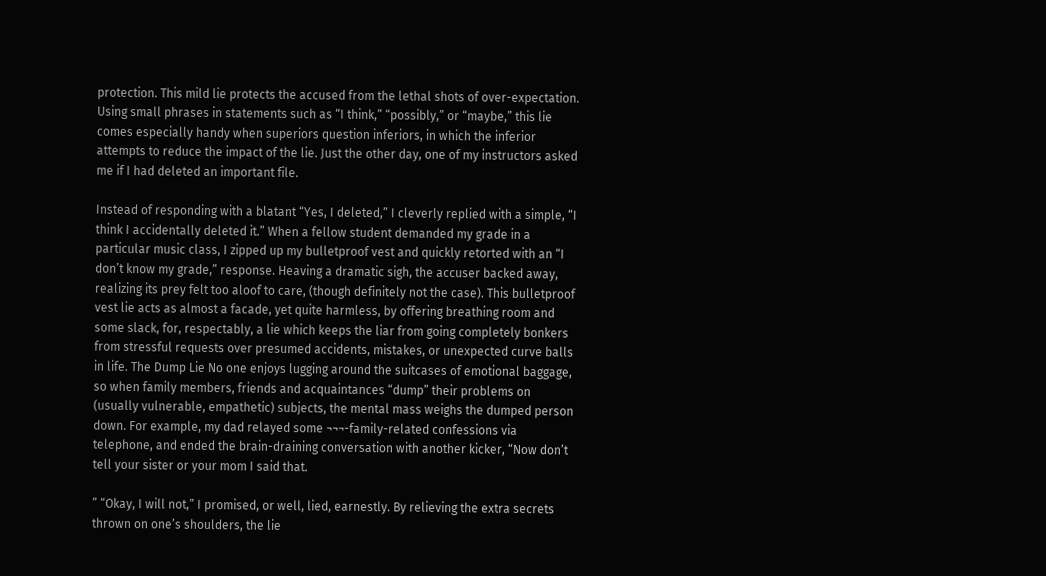protection. This mild lie protects the accused from the lethal shots of over-expectation. Using small phrases in statements such as “I think,” “possibly,” or “maybe,” this lie comes especially handy when superiors question inferiors, in which the inferior attempts to reduce the impact of the lie. Just the other day, one of my instructors asked me if I had deleted an important file.

Instead of responding with a blatant “Yes, I deleted,” I cleverly replied with a simple, “I think I accidentally deleted it.” When a fellow student demanded my grade in a particular music class, I zipped up my bulletproof vest and quickly retorted with an “I don’t know my grade,” response. Heaving a dramatic sigh, the accuser backed away, realizing its prey felt too aloof to care, (though definitely not the case). This bulletproof vest lie acts as almost a facade, yet quite harmless, by offering breathing room and some slack, for, respectably, a lie which keeps the liar from going completely bonkers from stressful requests over presumed accidents, mistakes, or unexpected curve balls in life. The Dump Lie No one enjoys lugging around the suitcases of emotional baggage, so when family members, friends and acquaintances “dump” their problems on (usually vulnerable, empathetic) subjects, the mental mass weighs the dumped person down. For example, my dad relayed some ¬¬¬-family-related confessions via telephone, and ended the brain-draining conversation with another kicker, “Now don’t tell your sister or your mom I said that.

” “Okay, I will not,” I promised, or well, lied, earnestly. By relieving the extra secrets thrown on one’s shoulders, the lie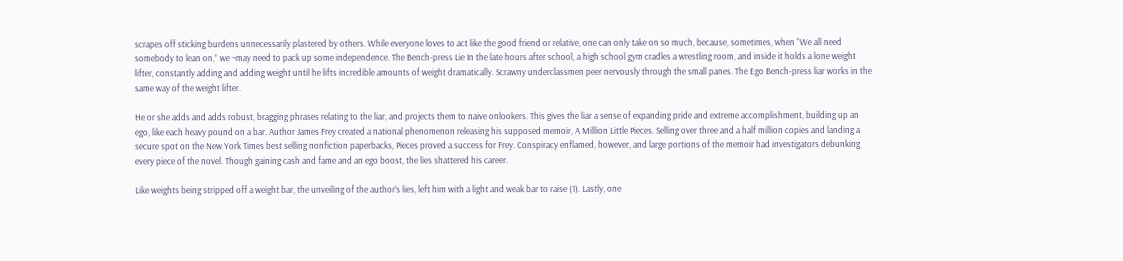scrapes off sticking burdens unnecessarily plastered by others. While everyone loves to act like the good friend or relative, one can only take on so much, because, sometimes, when “We all need somebody to lean on,” we ¬may need to pack up some independence. The Bench-press Lie In the late hours after school, a high school gym cradles a wrestling room, and inside it holds a lone weight lifter, constantly adding and adding weight until he lifts incredible amounts of weight dramatically. Scrawny underclassmen peer nervously through the small panes. The Ego Bench-press liar works in the same way of the weight lifter.

He or she adds and adds robust, bragging phrases relating to the liar, and projects them to naive onlookers. This gives the liar a sense of expanding pride and extreme accomplishment, building up an ego, like each heavy pound on a bar. Author James Frey created a national phenomenon releasing his supposed memoir, A Million Little Pieces. Selling over three and a half million copies and landing a secure spot on the New York Times best selling nonfiction paperbacks, Pieces proved a success for Frey. Conspiracy enflamed, however, and large portions of the memoir had investigators debunking every piece of the novel. Though gaining cash and fame and an ego boost, the lies shattered his career.

Like weights being stripped off a weight bar, the unveiling of the author’s lies, left him with a light and weak bar to raise (1). Lastly, one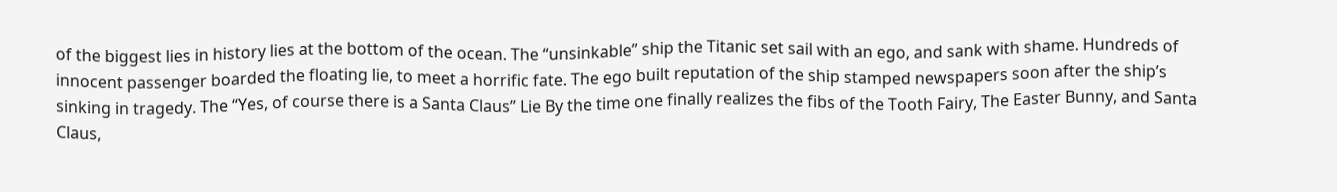of the biggest lies in history lies at the bottom of the ocean. The “unsinkable” ship the Titanic set sail with an ego, and sank with shame. Hundreds of innocent passenger boarded the floating lie, to meet a horrific fate. The ego built reputation of the ship stamped newspapers soon after the ship’s sinking in tragedy. The “Yes, of course there is a Santa Claus” Lie By the time one finally realizes the fibs of the Tooth Fairy, The Easter Bunny, and Santa Claus,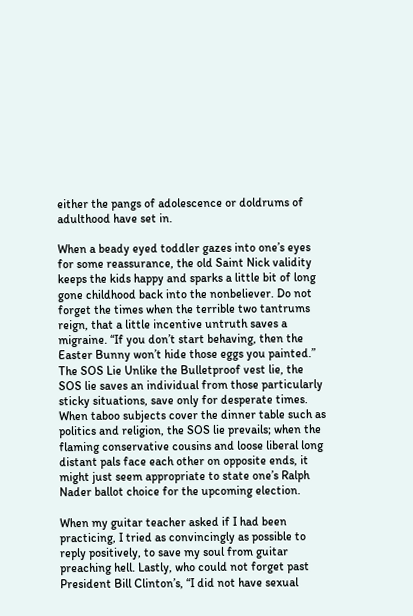either the pangs of adolescence or doldrums of adulthood have set in.

When a beady eyed toddler gazes into one’s eyes for some reassurance, the old Saint Nick validity keeps the kids happy and sparks a little bit of long gone childhood back into the nonbeliever. Do not forget the times when the terrible two tantrums reign, that a little incentive untruth saves a migraine. “If you don’t start behaving, then the Easter Bunny won’t hide those eggs you painted.” The SOS Lie Unlike the Bulletproof vest lie, the SOS lie saves an individual from those particularly sticky situations, save only for desperate times. When taboo subjects cover the dinner table such as politics and religion, the SOS lie prevails; when the flaming conservative cousins and loose liberal long distant pals face each other on opposite ends, it might just seem appropriate to state one’s Ralph Nader ballot choice for the upcoming election.

When my guitar teacher asked if I had been practicing, I tried as convincingly as possible to reply positively, to save my soul from guitar preaching hell. Lastly, who could not forget past President Bill Clinton’s, “I did not have sexual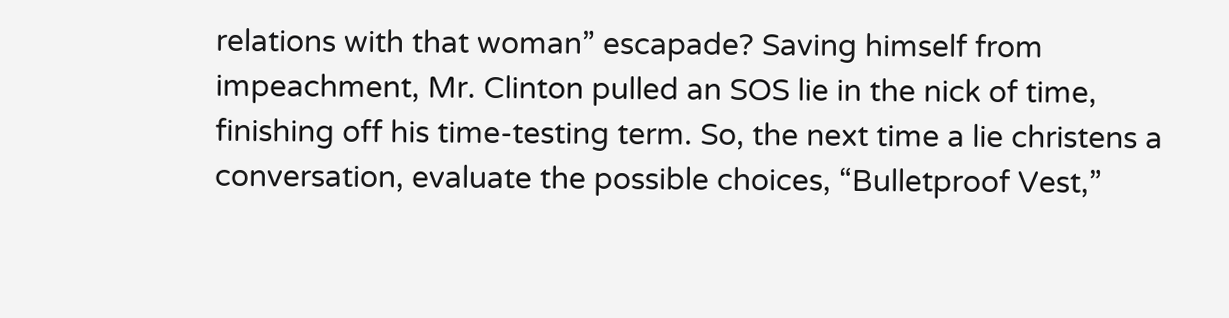relations with that woman” escapade? Saving himself from impeachment, Mr. Clinton pulled an SOS lie in the nick of time, finishing off his time-testing term. So, the next time a lie christens a conversation, evaluate the possible choices, “Bulletproof Vest,”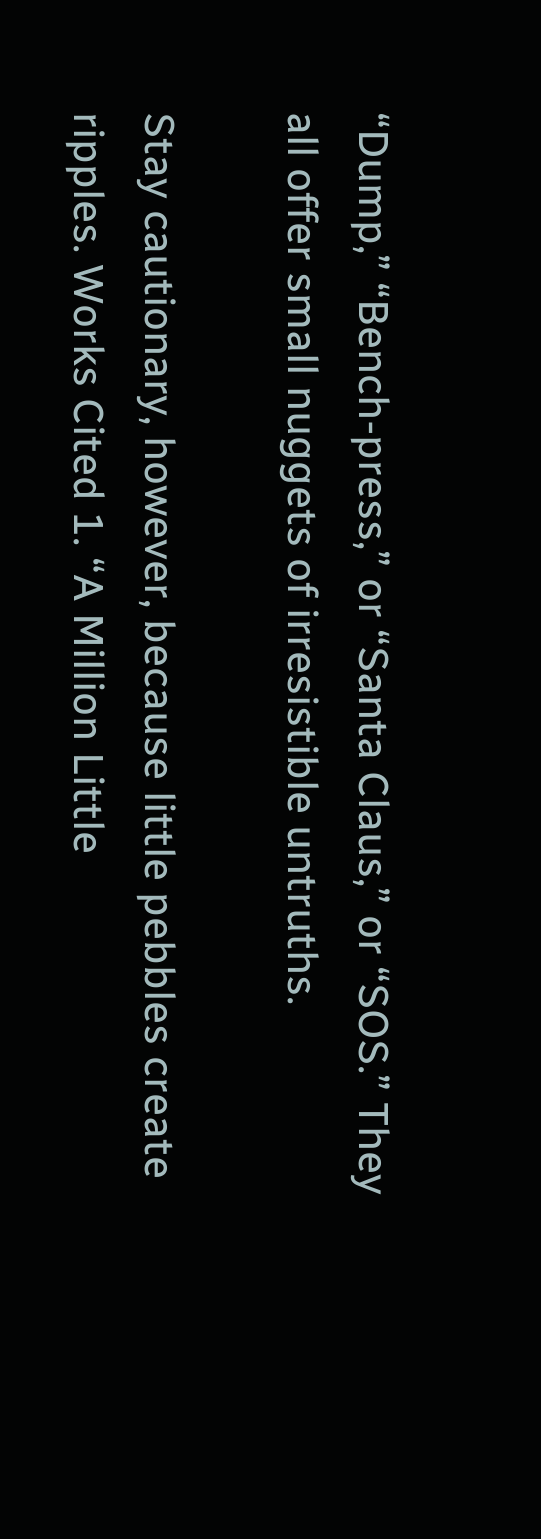“Dump,” “Bench-press,” or “Santa Claus,” or “SOS.” They all offer small nuggets of irresistible untruths.

Stay cautionary, however, because little pebbles create ripples. Works Cited 1. “A Million Little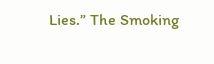Lies.” The Smoking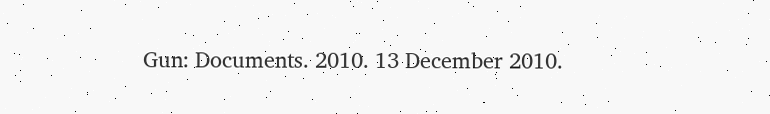Gun: Documents. 2010. 13 December 2010.